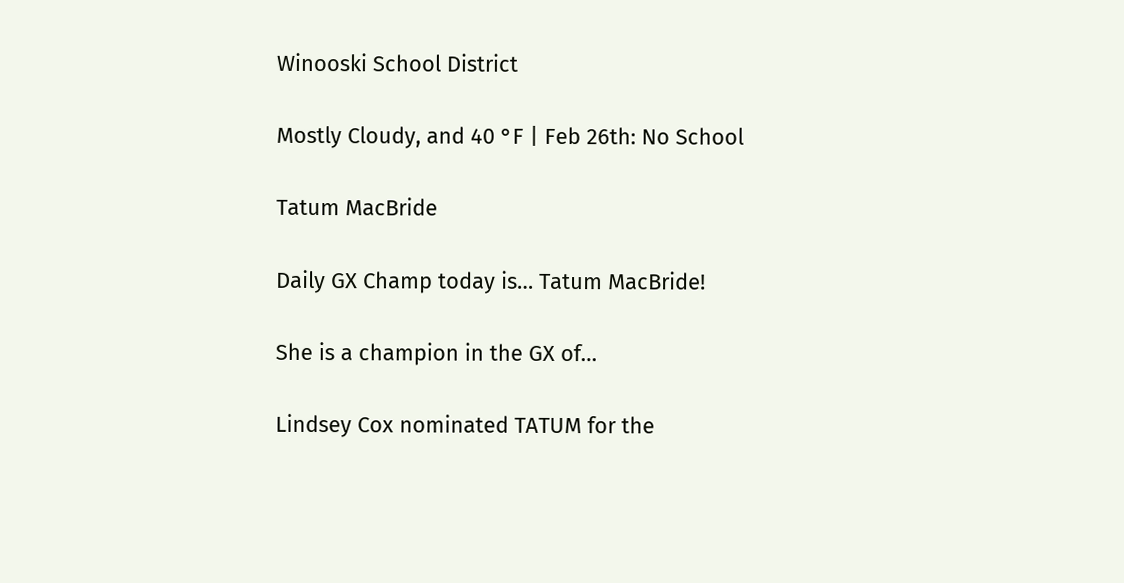Winooski School District

Mostly Cloudy, and 40 °F | Feb 26th: No School

Tatum MacBride

Daily GX Champ today is… Tatum MacBride!

She is a champion in the GX of…

Lindsey Cox nominated TATUM for the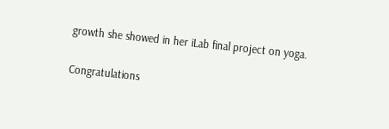growth she showed in her iLab final project on yoga.

Congratulations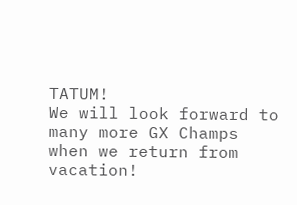TATUM!
We will look forward to many more GX Champs when we return from vacation!